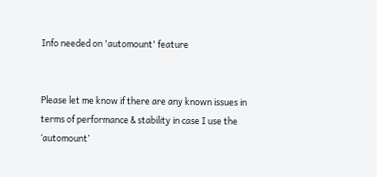Info needed on 'automount' feature


Please let me know if there are any known issues in terms of performance & stability in case I use the ‘automount’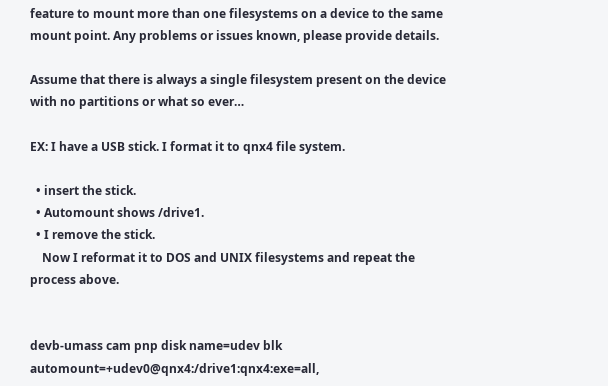feature to mount more than one filesystems on a device to the same mount point. Any problems or issues known, please provide details.

Assume that there is always a single filesystem present on the device with no partitions or what so ever…

EX: I have a USB stick. I format it to qnx4 file system.

  • insert the stick.
  • Automount shows /drive1.
  • I remove the stick.
    Now I reformat it to DOS and UNIX filesystems and repeat the process above.


devb-umass cam pnp disk name=udev blk automount=+udev0@qnx4:/drive1:qnx4:exe=all,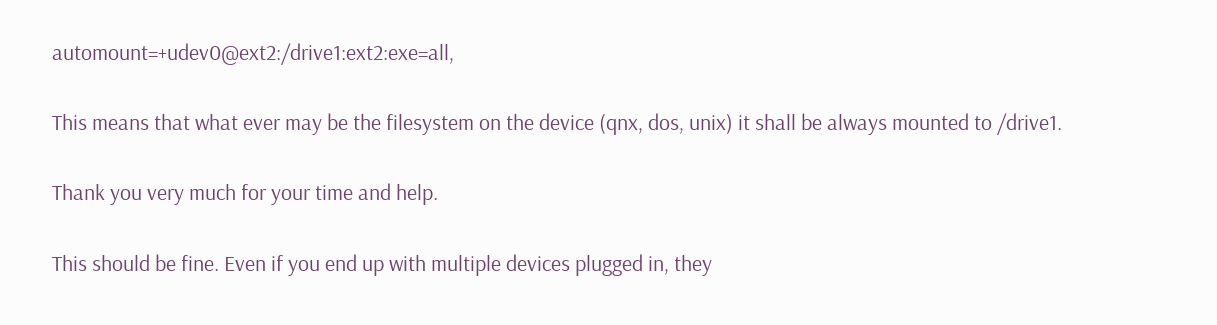automount=+udev0@ext2:/drive1:ext2:exe=all,

This means that what ever may be the filesystem on the device (qnx, dos, unix) it shall be always mounted to /drive1.

Thank you very much for your time and help.

This should be fine. Even if you end up with multiple devices plugged in, they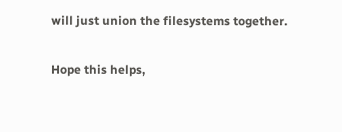will just union the filesystems together.

Hope this helps,